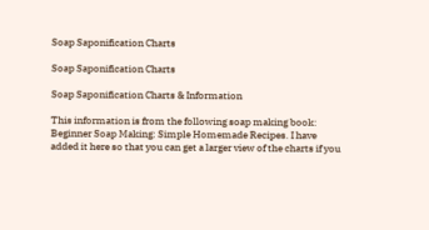Soap Saponification Charts

Soap Saponification Charts

Soap Saponification Charts & Information

This information is from the following soap making book: Beginner Soap Making: Simple Homemade Recipes. I have added it here so that you can get a larger view of the charts if you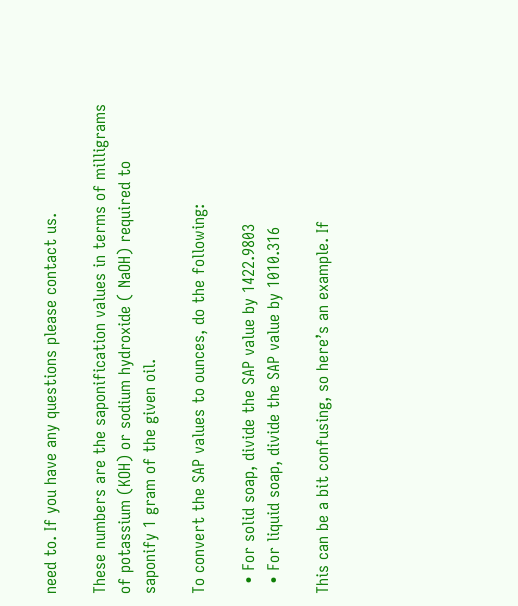need to. If you have any questions please contact us.

These numbers are the saponification values in terms of milligrams of potassium (KOH) or sodium hydroxide ( NaOH) required to saponify 1 gram of the given oil.

To convert the SAP values to ounces, do the following:

  • For solid soap, divide the SAP value by 1422.9803
  • For liquid soap, divide the SAP value by 1010.316

This can be a bit confusing, so here’s an example. If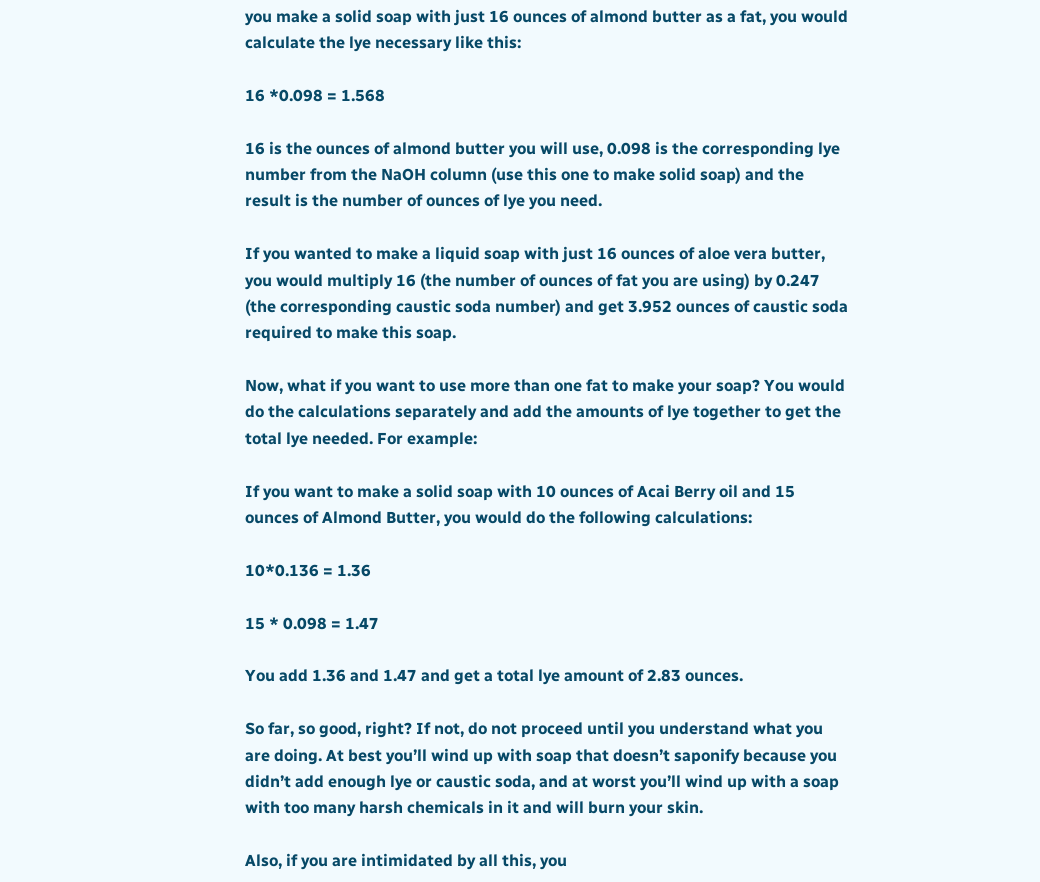you make a solid soap with just 16 ounces of almond butter as a fat, you would calculate the lye necessary like this:

16 *0.098 = 1.568

16 is the ounces of almond butter you will use, 0.098 is the corresponding lye number from the NaOH column (use this one to make solid soap) and the result is the number of ounces of lye you need.

If you wanted to make a liquid soap with just 16 ounces of aloe vera butter, you would multiply 16 (the number of ounces of fat you are using) by 0.247 (the corresponding caustic soda number) and get 3.952 ounces of caustic soda required to make this soap.

Now, what if you want to use more than one fat to make your soap? You would do the calculations separately and add the amounts of lye together to get the total lye needed. For example:

If you want to make a solid soap with 10 ounces of Acai Berry oil and 15 ounces of Almond Butter, you would do the following calculations:

10*0.136 = 1.36

15 * 0.098 = 1.47

You add 1.36 and 1.47 and get a total lye amount of 2.83 ounces.

So far, so good, right? If not, do not proceed until you understand what you are doing. At best you’ll wind up with soap that doesn’t saponify because you didn’t add enough lye or caustic soda, and at worst you’ll wind up with a soap with too many harsh chemicals in it and will burn your skin.

Also, if you are intimidated by all this, you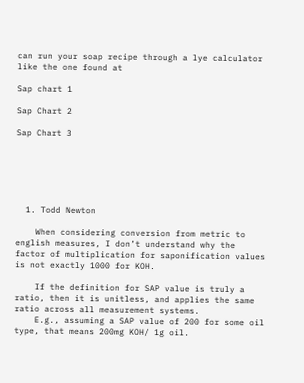can run your soap recipe through a lye calculator like the one found at

Sap chart 1

Sap Chart 2

Sap Chart 3






  1. Todd Newton

    When considering conversion from metric to english measures, I don’t understand why the factor of multiplication for saponification values is not exactly 1000 for KOH.

    If the definition for SAP value is truly a ratio, then it is unitless, and applies the same ratio across all measurement systems.
    E.g., assuming a SAP value of 200 for some oil type, that means 200mg KOH/ 1g oil.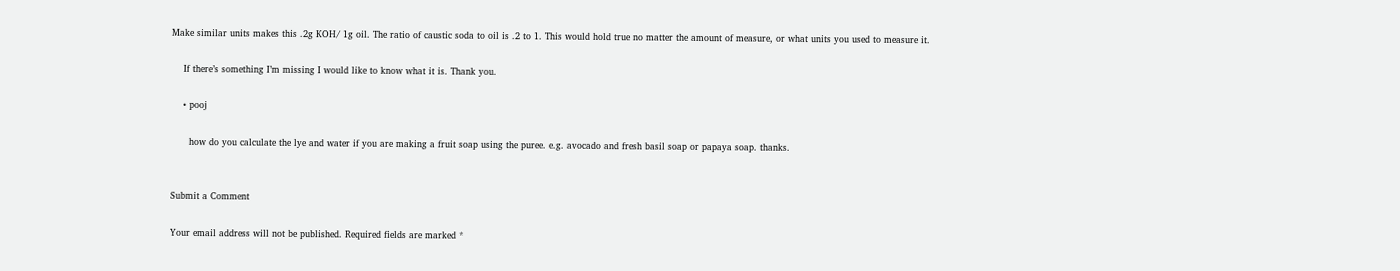Make similar units makes this .2g KOH/ 1g oil. The ratio of caustic soda to oil is .2 to 1. This would hold true no matter the amount of measure, or what units you used to measure it.

    If there’s something I’m missing I would like to know what it is. Thank you.

    • pooj

      how do you calculate the lye and water if you are making a fruit soap using the puree. e.g. avocado and fresh basil soap or papaya soap. thanks.


Submit a Comment

Your email address will not be published. Required fields are marked *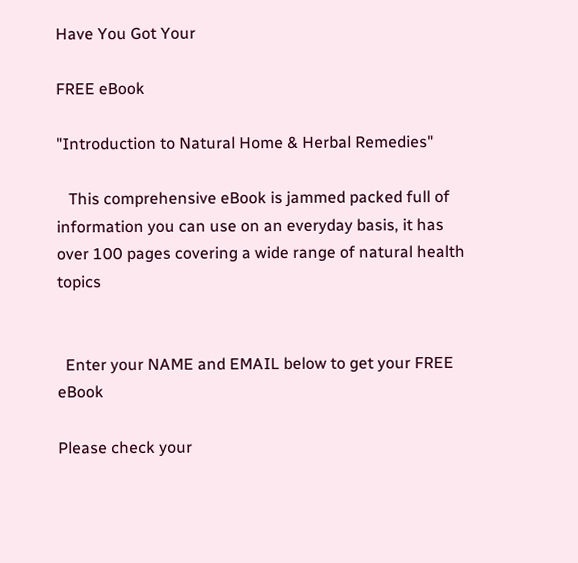Have You Got Your

FREE eBook

"Introduction to Natural Home & Herbal Remedies"

   This comprehensive eBook is jammed packed full of information you can use on an everyday basis, it has over 100 pages covering a wide range of natural health topics


  Enter your NAME and EMAIL below to get your FREE eBook

Please check your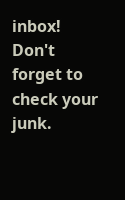inbox! Don't forget to check your junk.